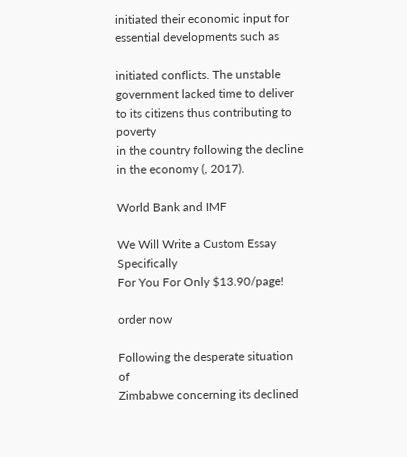initiated their economic input for essential developments such as

initiated conflicts. The unstable
government lacked time to deliver to its citizens thus contributing to poverty
in the country following the decline in the economy (, 2017).

World Bank and IMF

We Will Write a Custom Essay Specifically
For You For Only $13.90/page!

order now

Following the desperate situation of
Zimbabwe concerning its declined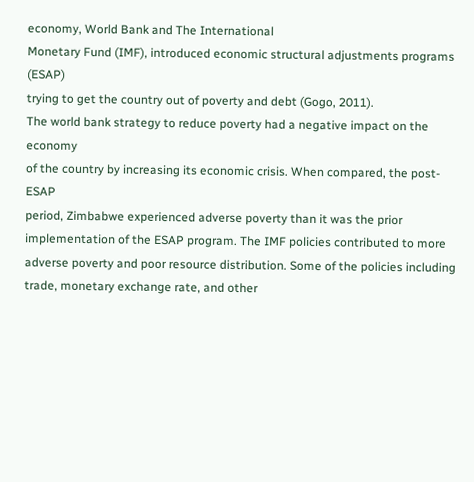economy, World Bank and The International
Monetary Fund (IMF), introduced economic structural adjustments programs (ESAP)
trying to get the country out of poverty and debt (Gogo, 2011).
The world bank strategy to reduce poverty had a negative impact on the economy
of the country by increasing its economic crisis. When compared, the post-ESAP
period, Zimbabwe experienced adverse poverty than it was the prior
implementation of the ESAP program. The IMF policies contributed to more
adverse poverty and poor resource distribution. Some of the policies including
trade, monetary exchange rate, and other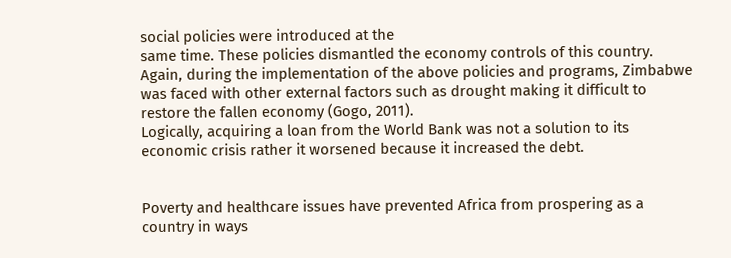social policies were introduced at the
same time. These policies dismantled the economy controls of this country.
Again, during the implementation of the above policies and programs, Zimbabwe
was faced with other external factors such as drought making it difficult to
restore the fallen economy (Gogo, 2011).
Logically, acquiring a loan from the World Bank was not a solution to its
economic crisis rather it worsened because it increased the debt.


Poverty and healthcare issues have prevented Africa from prospering as a
country in ways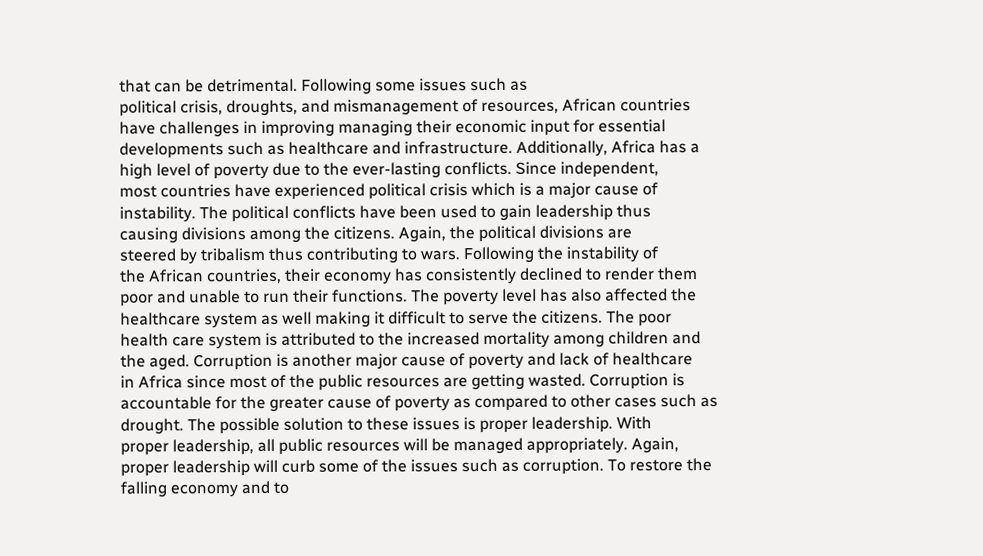that can be detrimental. Following some issues such as
political crisis, droughts, and mismanagement of resources, African countries
have challenges in improving managing their economic input for essential
developments such as healthcare and infrastructure. Additionally, Africa has a
high level of poverty due to the ever-lasting conflicts. Since independent,
most countries have experienced political crisis which is a major cause of
instability. The political conflicts have been used to gain leadership thus
causing divisions among the citizens. Again, the political divisions are
steered by tribalism thus contributing to wars. Following the instability of
the African countries, their economy has consistently declined to render them
poor and unable to run their functions. The poverty level has also affected the
healthcare system as well making it difficult to serve the citizens. The poor
health care system is attributed to the increased mortality among children and
the aged. Corruption is another major cause of poverty and lack of healthcare
in Africa since most of the public resources are getting wasted. Corruption is
accountable for the greater cause of poverty as compared to other cases such as
drought. The possible solution to these issues is proper leadership. With
proper leadership, all public resources will be managed appropriately. Again,
proper leadership will curb some of the issues such as corruption. To restore the
falling economy and to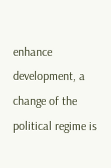enhance development, a change of the political regime is